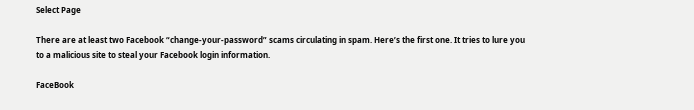Select Page

There are at least two Facebook “change-your-password” scams circulating in spam. Here’s the first one. It tries to lure you to a malicious site to steal your Facebook login information.

FaceBook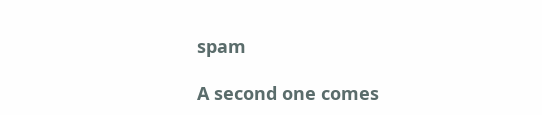spam

A second one comes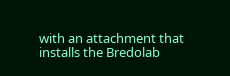with an attachment that installs the Bredolab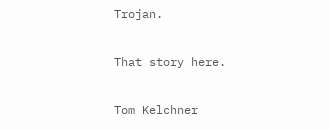Trojan.

That story here.

Tom Kelchner